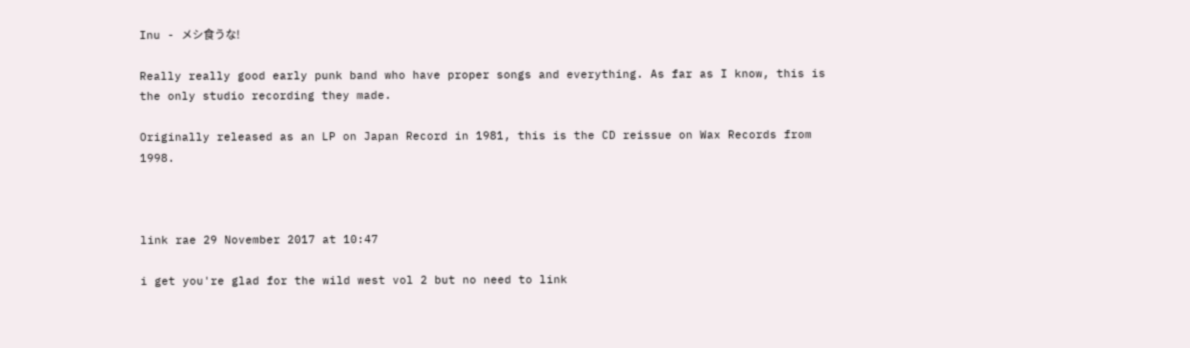Inu - メシ食うな!

Really really good early punk band who have proper songs and everything. As far as I know, this is the only studio recording they made.

Originally released as an LP on Japan Record in 1981, this is the CD reissue on Wax Records from 1998.



link rae 29 November 2017 at 10:47

i get you're glad for the wild west vol 2 but no need to link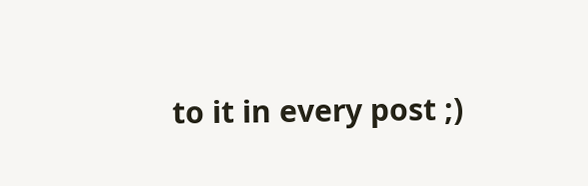to it in every post ;)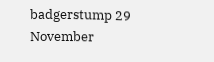badgerstump 29 November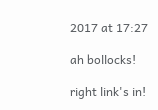2017 at 17:27

ah bollocks!

right link's in!